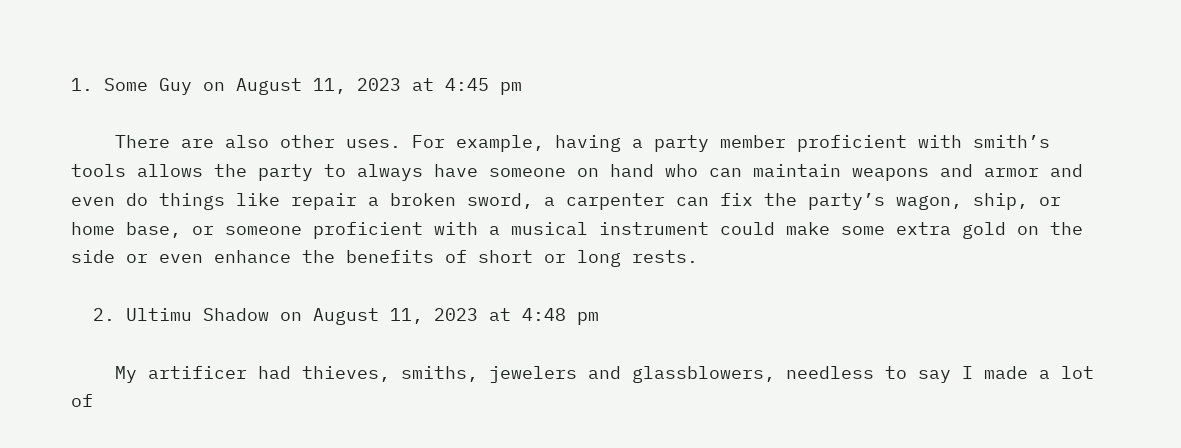1. Some Guy on August 11, 2023 at 4:45 pm

    There are also other uses. For example, having a party member proficient with smith’s tools allows the party to always have someone on hand who can maintain weapons and armor and even do things like repair a broken sword, a carpenter can fix the party’s wagon, ship, or home base, or someone proficient with a musical instrument could make some extra gold on the side or even enhance the benefits of short or long rests.

  2. Ultimu Shadow on August 11, 2023 at 4:48 pm

    My artificer had thieves, smiths, jewelers and glassblowers, needless to say I made a lot of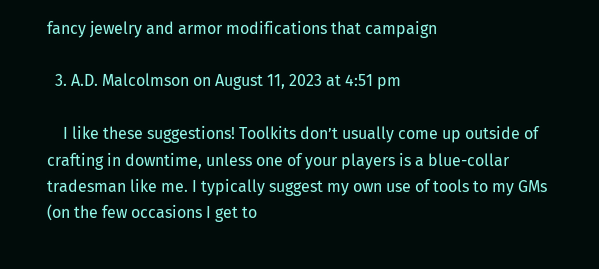fancy jewelry and armor modifications that campaign

  3. A.D. Malcolmson on August 11, 2023 at 4:51 pm

    I like these suggestions! Toolkits don’t usually come up outside of crafting in downtime, unless one of your players is a blue-collar tradesman like me. I typically suggest my own use of tools to my GMs (on the few occasions I get to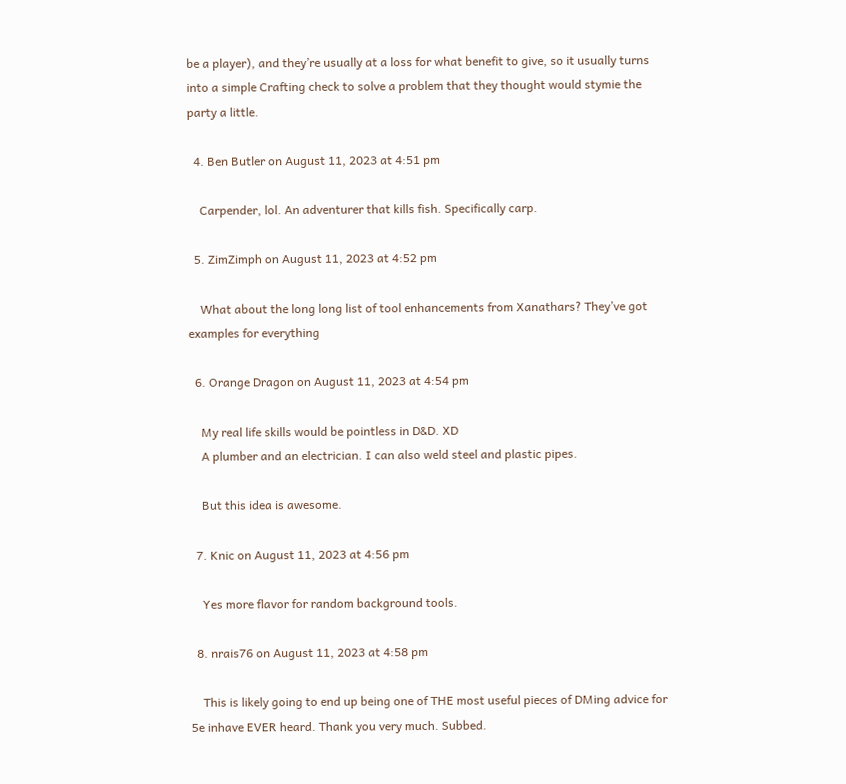be a player), and they’re usually at a loss for what benefit to give, so it usually turns into a simple Crafting check to solve a problem that they thought would stymie the party a little.

  4. Ben Butler on August 11, 2023 at 4:51 pm

    Carpender, lol. An adventurer that kills fish. Specifically carp.

  5. ZimZimph on August 11, 2023 at 4:52 pm

    What about the long long list of tool enhancements from Xanathars? They’ve got examples for everything

  6. Orange Dragon on August 11, 2023 at 4:54 pm

    My real life skills would be pointless in D&D. XD
    A plumber and an electrician. I can also weld steel and plastic pipes.

    But this idea is awesome.

  7. Knic on August 11, 2023 at 4:56 pm

    Yes more flavor for random background tools.

  8. nrais76 on August 11, 2023 at 4:58 pm

    This is likely going to end up being one of THE most useful pieces of DMing advice for 5e inhave EVER heard. Thank you very much. Subbed.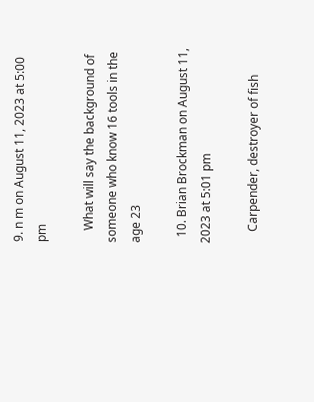9. n m on August 11, 2023 at 5:00 pm

    What will say the background of someone who know 16 tools in the age 23

  10. Brian Brockman on August 11, 2023 at 5:01 pm

    Carpender, destroyer of fish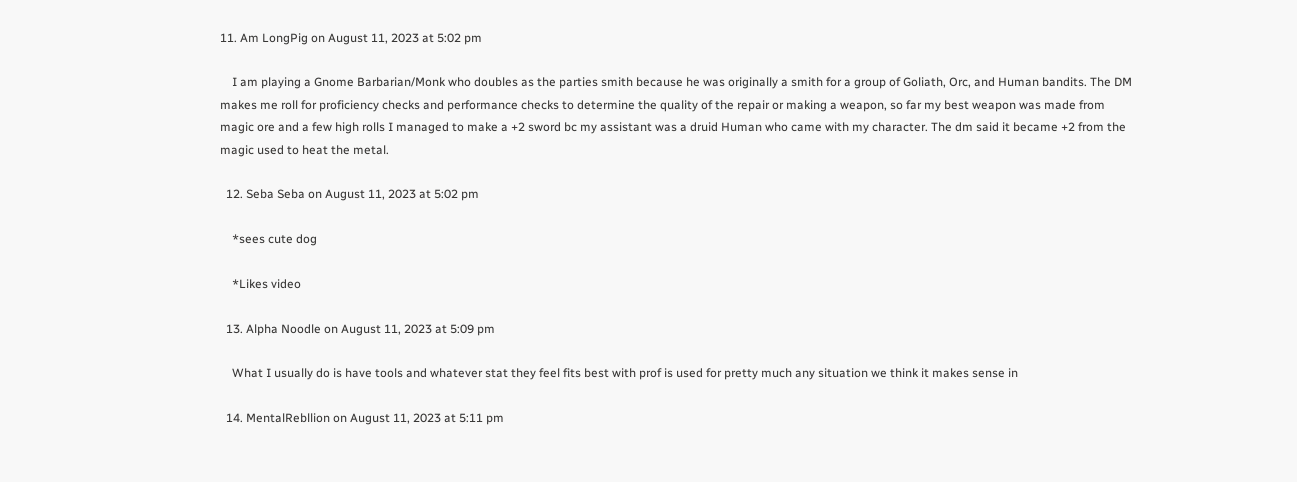11. Am LongPig on August 11, 2023 at 5:02 pm

    I am playing a Gnome Barbarian/Monk who doubles as the parties smith because he was originally a smith for a group of Goliath, Orc, and Human bandits. The DM makes me roll for proficiency checks and performance checks to determine the quality of the repair or making a weapon, so far my best weapon was made from magic ore and a few high rolls I managed to make a +2 sword bc my assistant was a druid Human who came with my character. The dm said it became +2 from the magic used to heat the metal.

  12. Seba Seba on August 11, 2023 at 5:02 pm

    *sees cute dog

    *Likes video

  13. Alpha Noodle on August 11, 2023 at 5:09 pm

    What I usually do is have tools and whatever stat they feel fits best with prof is used for pretty much any situation we think it makes sense in

  14. MentalRebllion on August 11, 2023 at 5:11 pm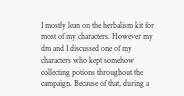I mostly lean on the herbalism kit for most of my characters. However my dm and I discussed one of my characters who kept somehow collecting potions throughout the campaign. Because of that, during a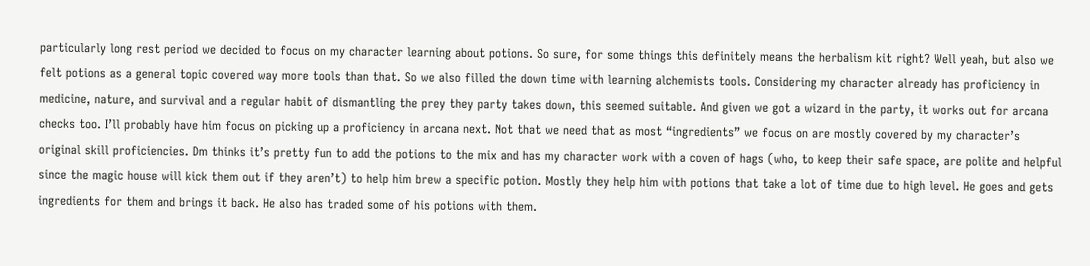particularly long rest period we decided to focus on my character learning about potions. So sure, for some things this definitely means the herbalism kit right? Well yeah, but also we felt potions as a general topic covered way more tools than that. So we also filled the down time with learning alchemists tools. Considering my character already has proficiency in medicine, nature, and survival and a regular habit of dismantling the prey they party takes down, this seemed suitable. And given we got a wizard in the party, it works out for arcana checks too. I’ll probably have him focus on picking up a proficiency in arcana next. Not that we need that as most “ingredients” we focus on are mostly covered by my character’s original skill proficiencies. Dm thinks it’s pretty fun to add the potions to the mix and has my character work with a coven of hags (who, to keep their safe space, are polite and helpful since the magic house will kick them out if they aren’t) to help him brew a specific potion. Mostly they help him with potions that take a lot of time due to high level. He goes and gets ingredients for them and brings it back. He also has traded some of his potions with them.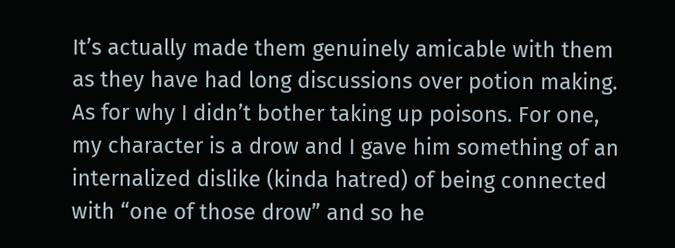It’s actually made them genuinely amicable with them as they have had long discussions over potion making. As for why I didn’t bother taking up poisons. For one, my character is a drow and I gave him something of an internalized dislike (kinda hatred) of being connected with “one of those drow” and so he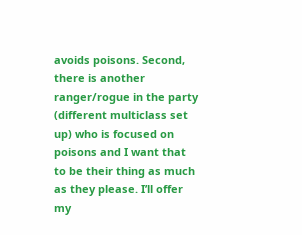avoids poisons. Second, there is another ranger/rogue in the party (different multiclass set up) who is focused on poisons and I want that to be their thing as much as they please. I’ll offer my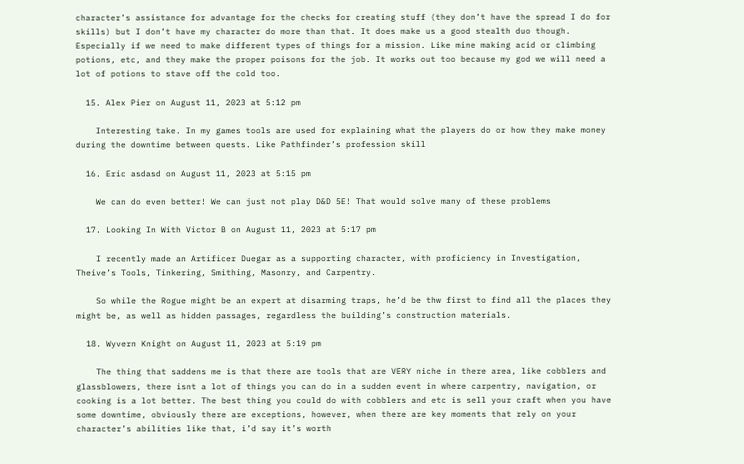character’s assistance for advantage for the checks for creating stuff (they don’t have the spread I do for skills) but I don’t have my character do more than that. It does make us a good stealth duo though. Especially if we need to make different types of things for a mission. Like mine making acid or climbing potions, etc, and they make the proper poisons for the job. It works out too because my god we will need a lot of potions to stave off the cold too.

  15. Alex Pier on August 11, 2023 at 5:12 pm

    Interesting take. In my games tools are used for explaining what the players do or how they make money during the downtime between quests. Like Pathfinder’s profession skill

  16. Eric asdasd on August 11, 2023 at 5:15 pm

    We can do even better! We can just not play D&D 5E! That would solve many of these problems

  17. Looking In With Victor B on August 11, 2023 at 5:17 pm

    I recently made an Artificer Duegar as a supporting character, with proficiency in Investigation, Theive’s Tools, Tinkering, Smithing, Masonry, and Carpentry.

    So while the Rogue might be an expert at disarming traps, he’d be thw first to find all the places they might be, as well as hidden passages, regardless the building’s construction materials.

  18. Wyvern Knight on August 11, 2023 at 5:19 pm

    The thing that saddens me is that there are tools that are VERY niche in there area, like cobblers and glassblowers, there isnt a lot of things you can do in a sudden event in where carpentry, navigation, or cooking is a lot better. The best thing you could do with cobblers and etc is sell your craft when you have some downtime, obviously there are exceptions, however, when there are key moments that rely on your character’s abilities like that, i’d say it’s worth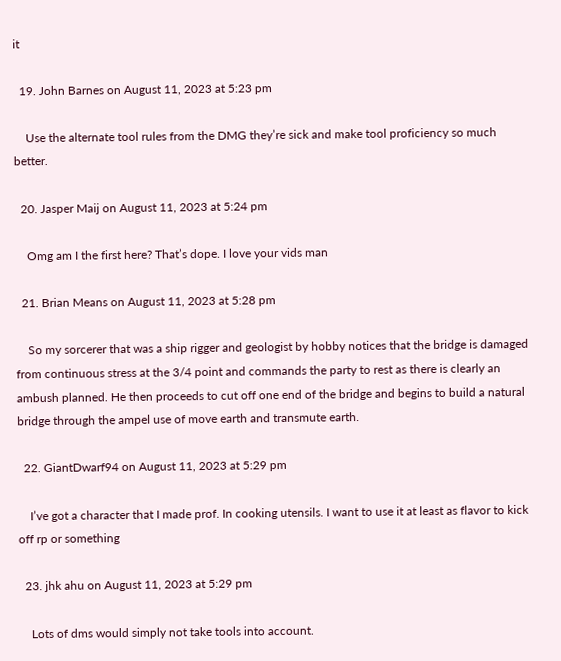it

  19. John Barnes on August 11, 2023 at 5:23 pm

    Use the alternate tool rules from the DMG they’re sick and make tool proficiency so much better.

  20. Jasper Maij on August 11, 2023 at 5:24 pm

    Omg am I the first here? That’s dope. I love your vids man

  21. Brian Means on August 11, 2023 at 5:28 pm

    So my sorcerer that was a ship rigger and geologist by hobby notices that the bridge is damaged from continuous stress at the 3/4 point and commands the party to rest as there is clearly an ambush planned. He then proceeds to cut off one end of the bridge and begins to build a natural bridge through the ampel use of move earth and transmute earth.

  22. GiantDwarf94 on August 11, 2023 at 5:29 pm

    I’ve got a character that I made prof. In cooking utensils. I want to use it at least as flavor to kick off rp or something

  23. jhk ahu on August 11, 2023 at 5:29 pm

    Lots of dms would simply not take tools into account.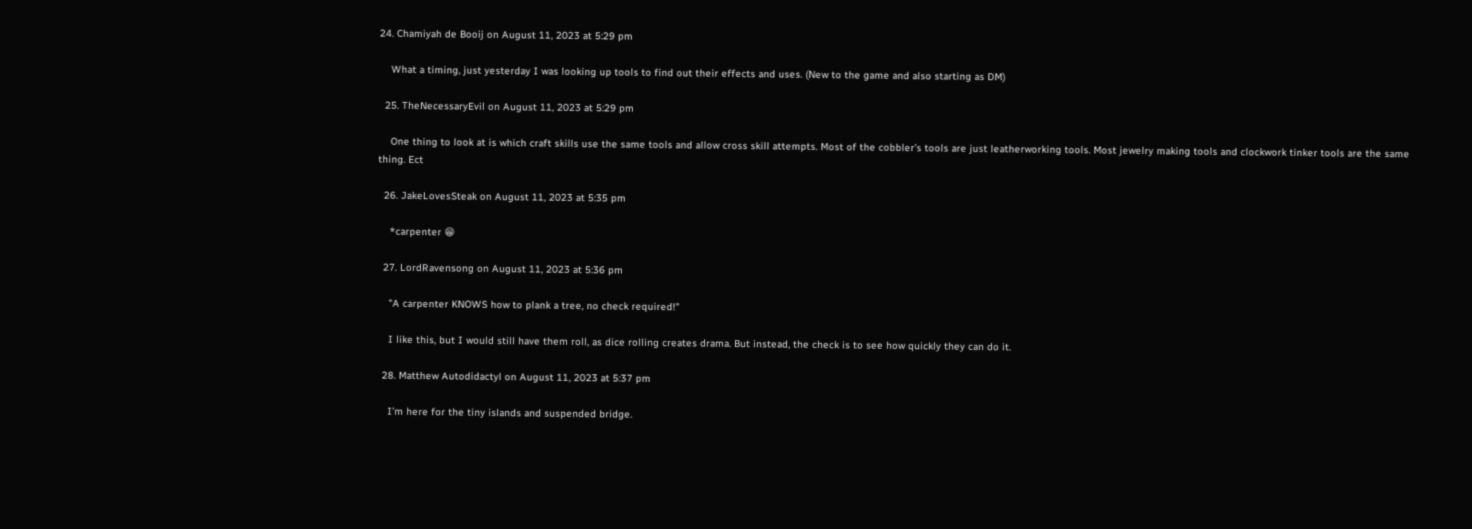24. Chamiyah de Booij on August 11, 2023 at 5:29 pm

    What a timing, just yesterday I was looking up tools to find out their effects and uses. (New to the game and also starting as DM)

  25. TheNecessaryEvil on August 11, 2023 at 5:29 pm

    One thing to look at is which craft skills use the same tools and allow cross skill attempts. Most of the cobbler’s tools are just leatherworking tools. Most jewelry making tools and clockwork tinker tools are the same thing. Ect

  26. JakeLovesSteak on August 11, 2023 at 5:35 pm

    *carpenter 😁

  27. LordRavensong on August 11, 2023 at 5:36 pm

    "A carpenter KNOWS how to plank a tree, no check required!"

    I like this, but I would still have them roll, as dice rolling creates drama. But instead, the check is to see how quickly they can do it.

  28. Matthew Autodidactyl on August 11, 2023 at 5:37 pm

    I’m here for the tiny islands and suspended bridge.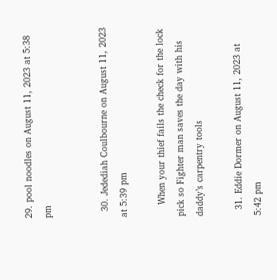29. pool noodles on August 11, 2023 at 5:38 pm


  30. Jedediah Coulbourne on August 11, 2023 at 5:39 pm

    When your thief fails the check for the lock pick so Fighter man saves the day with his daddy’s carpentry tools

  31. Eddie Dormer on August 11, 2023 at 5:42 pm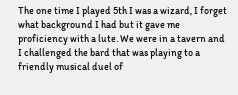The one time I played 5th I was a wizard, I forget what background I had but it gave me proficiency with a lute. We were in a tavern and I challenged the bard that was playing to a friendly musical duel of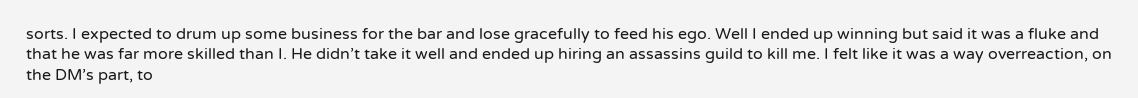sorts. I expected to drum up some business for the bar and lose gracefully to feed his ego. Well I ended up winning but said it was a fluke and that he was far more skilled than I. He didn’t take it well and ended up hiring an assassins guild to kill me. I felt like it was a way overreaction, on the DM’s part, to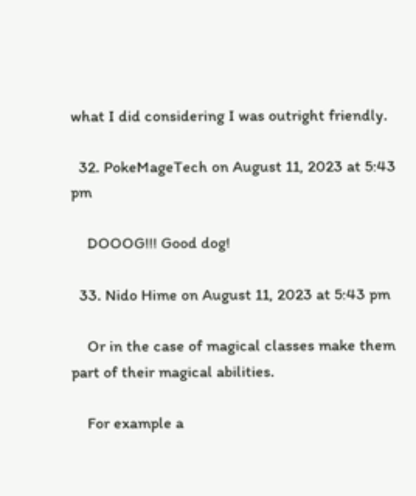what I did considering I was outright friendly.

  32. PokeMageTech on August 11, 2023 at 5:43 pm

    DOOOG!!! Good dog!

  33. Nido Hime on August 11, 2023 at 5:43 pm

    Or in the case of magical classes make them part of their magical abilities.

    For example a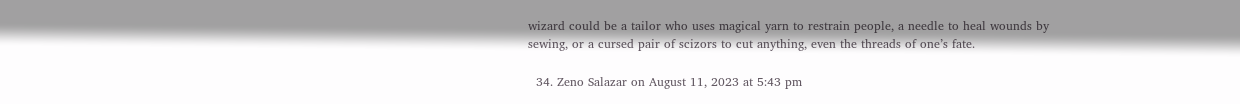wizard could be a tailor who uses magical yarn to restrain people, a needle to heal wounds by sewing, or a cursed pair of scizors to cut anything, even the threads of one’s fate.

  34. Zeno Salazar on August 11, 2023 at 5:43 pm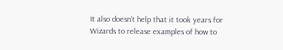It also doesn’t help that it took years for Wizards to release examples of how to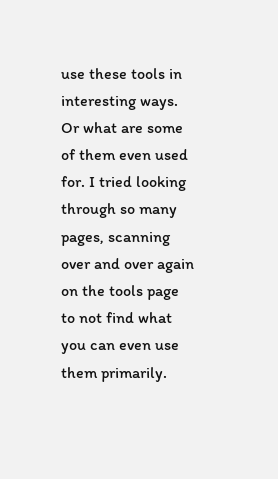use these tools in interesting ways. Or what are some of them even used for. I tried looking through so many pages, scanning over and over again on the tools page to not find what you can even use them primarily.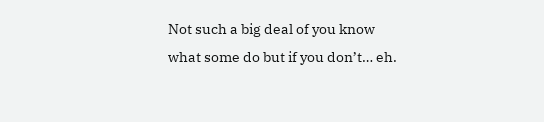Not such a big deal of you know what some do but if you don’t… eh.